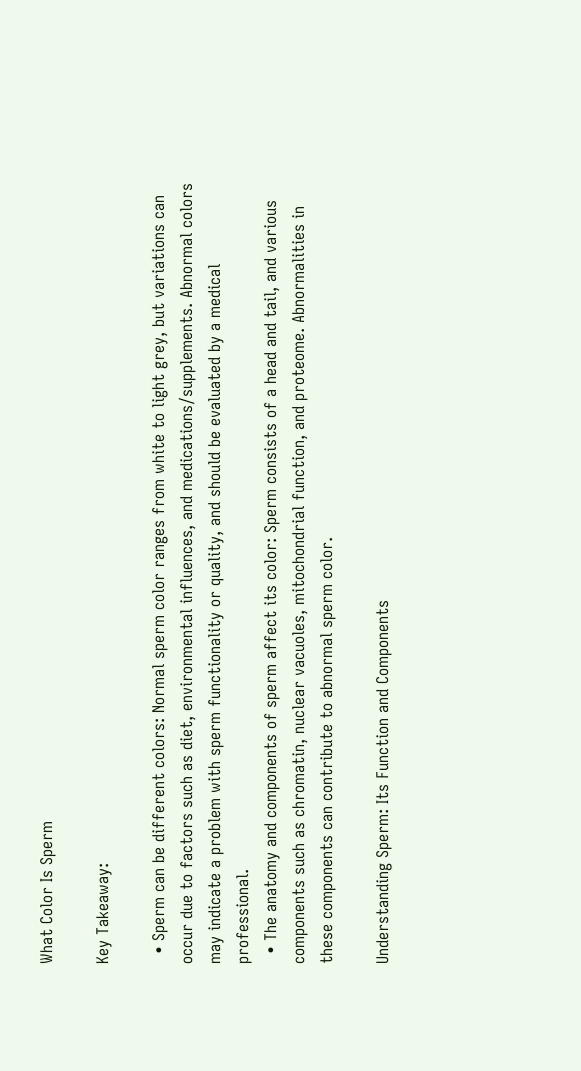What Color Is Sperm

Key Takeaway:

  • Sperm can be different colors: Normal sperm color ranges from white to light grey, but variations can occur due to factors such as diet, environmental influences, and medications/supplements. Abnormal colors may indicate a problem with sperm functionality or quality, and should be evaluated by a medical professional.
  • The anatomy and components of sperm affect its color: Sperm consists of a head and tail, and various components such as chromatin, nuclear vacuoles, mitochondrial function, and proteome. Abnormalities in these components can contribute to abnormal sperm color.

Understanding Sperm: Its Function and Components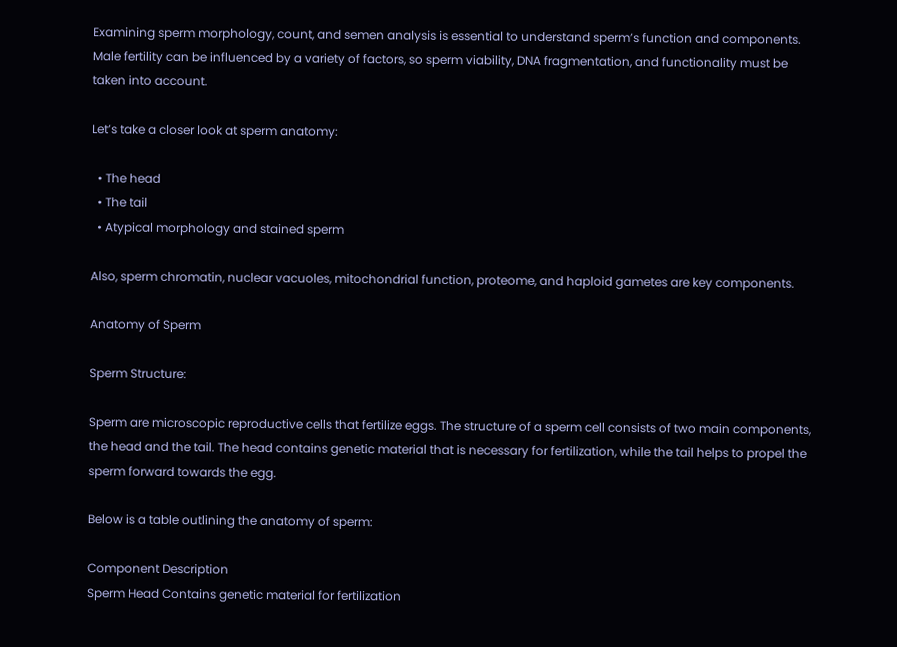Examining sperm morphology, count, and semen analysis is essential to understand sperm’s function and components. Male fertility can be influenced by a variety of factors, so sperm viability, DNA fragmentation, and functionality must be taken into account.

Let’s take a closer look at sperm anatomy:

  • The head
  • The tail
  • Atypical morphology and stained sperm

Also, sperm chromatin, nuclear vacuoles, mitochondrial function, proteome, and haploid gametes are key components.

Anatomy of Sperm

Sperm Structure:

Sperm are microscopic reproductive cells that fertilize eggs. The structure of a sperm cell consists of two main components, the head and the tail. The head contains genetic material that is necessary for fertilization, while the tail helps to propel the sperm forward towards the egg.

Below is a table outlining the anatomy of sperm:

Component Description
Sperm Head Contains genetic material for fertilization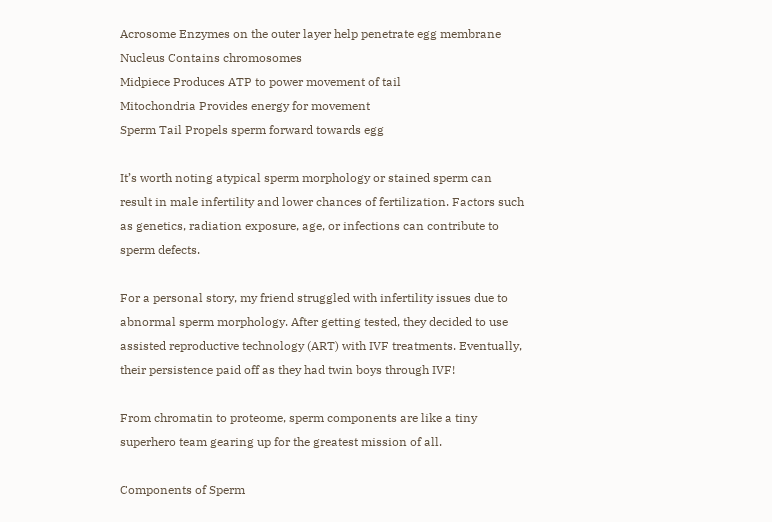Acrosome Enzymes on the outer layer help penetrate egg membrane
Nucleus Contains chromosomes
Midpiece Produces ATP to power movement of tail
Mitochondria Provides energy for movement
Sperm Tail Propels sperm forward towards egg

It’s worth noting atypical sperm morphology or stained sperm can result in male infertility and lower chances of fertilization. Factors such as genetics, radiation exposure, age, or infections can contribute to sperm defects.

For a personal story, my friend struggled with infertility issues due to abnormal sperm morphology. After getting tested, they decided to use assisted reproductive technology (ART) with IVF treatments. Eventually, their persistence paid off as they had twin boys through IVF!

From chromatin to proteome, sperm components are like a tiny superhero team gearing up for the greatest mission of all.

Components of Sperm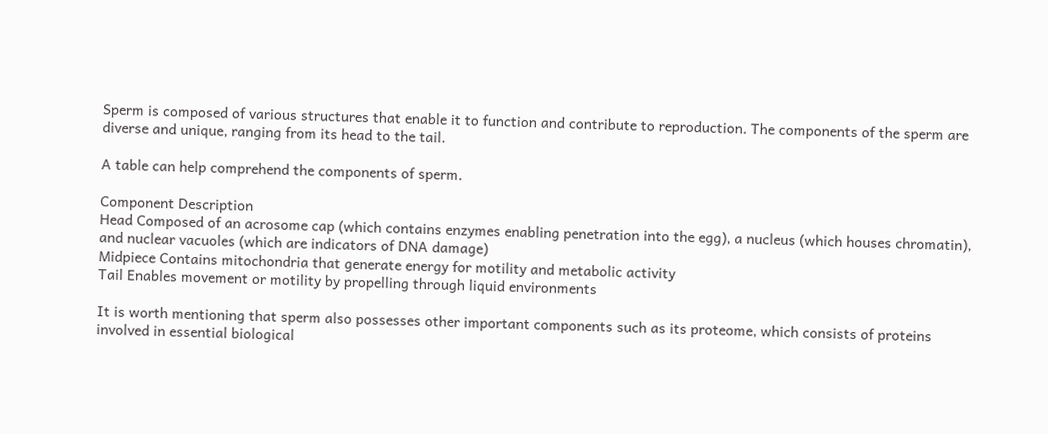Sperm is composed of various structures that enable it to function and contribute to reproduction. The components of the sperm are diverse and unique, ranging from its head to the tail.

A table can help comprehend the components of sperm.

Component Description
Head Composed of an acrosome cap (which contains enzymes enabling penetration into the egg), a nucleus (which houses chromatin), and nuclear vacuoles (which are indicators of DNA damage)
Midpiece Contains mitochondria that generate energy for motility and metabolic activity
Tail Enables movement or motility by propelling through liquid environments

It is worth mentioning that sperm also possesses other important components such as its proteome, which consists of proteins involved in essential biological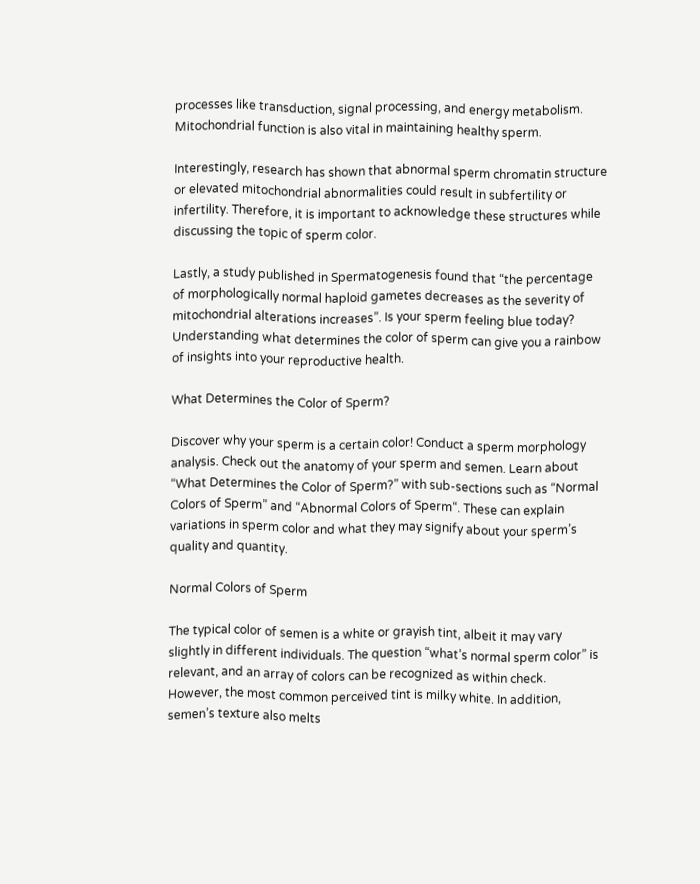processes like transduction, signal processing, and energy metabolism. Mitochondrial function is also vital in maintaining healthy sperm.

Interestingly, research has shown that abnormal sperm chromatin structure or elevated mitochondrial abnormalities could result in subfertility or infertility. Therefore, it is important to acknowledge these structures while discussing the topic of sperm color.

Lastly, a study published in Spermatogenesis found that “the percentage of morphologically normal haploid gametes decreases as the severity of mitochondrial alterations increases”. Is your sperm feeling blue today? Understanding what determines the color of sperm can give you a rainbow of insights into your reproductive health.

What Determines the Color of Sperm?

Discover why your sperm is a certain color! Conduct a sperm morphology analysis. Check out the anatomy of your sperm and semen. Learn about “What Determines the Color of Sperm?” with sub-sections such as “Normal Colors of Sperm” and “Abnormal Colors of Sperm“. These can explain variations in sperm color and what they may signify about your sperm’s quality and quantity.

Normal Colors of Sperm

The typical color of semen is a white or grayish tint, albeit it may vary slightly in different individuals. The question “what’s normal sperm color” is relevant, and an array of colors can be recognized as within check. However, the most common perceived tint is milky white. In addition, semen’s texture also melts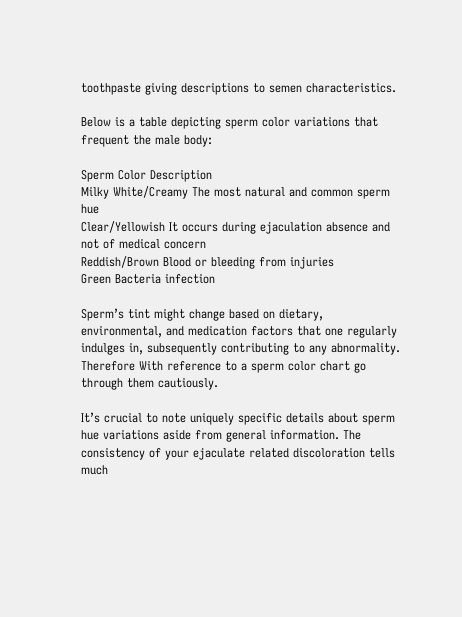toothpaste giving descriptions to semen characteristics.

Below is a table depicting sperm color variations that frequent the male body:

Sperm Color Description
Milky White/Creamy The most natural and common sperm hue
Clear/Yellowish It occurs during ejaculation absence and not of medical concern
Reddish/Brown Blood or bleeding from injuries
Green Bacteria infection

Sperm’s tint might change based on dietary, environmental, and medication factors that one regularly indulges in, subsequently contributing to any abnormality. Therefore With reference to a sperm color chart go through them cautiously.

It’s crucial to note uniquely specific details about sperm hue variations aside from general information. The consistency of your ejaculate related discoloration tells much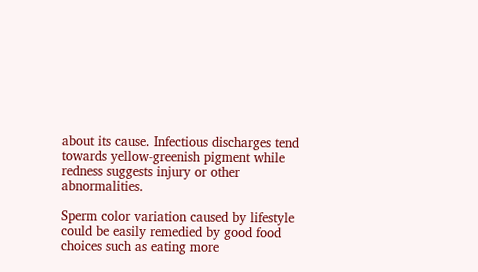about its cause. Infectious discharges tend towards yellow-greenish pigment while redness suggests injury or other abnormalities.

Sperm color variation caused by lifestyle could be easily remedied by good food choices such as eating more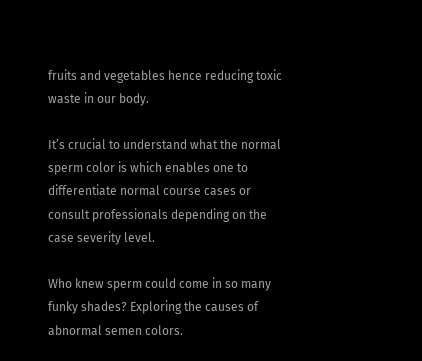fruits and vegetables hence reducing toxic waste in our body.

It’s crucial to understand what the normal sperm color is which enables one to differentiate normal course cases or consult professionals depending on the case severity level.

Who knew sperm could come in so many funky shades? Exploring the causes of abnormal semen colors.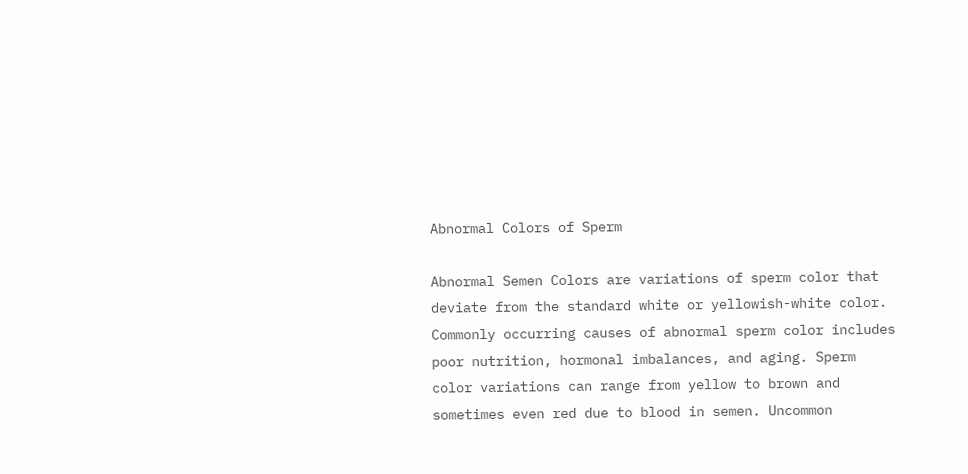Abnormal Colors of Sperm

Abnormal Semen Colors are variations of sperm color that deviate from the standard white or yellowish-white color. Commonly occurring causes of abnormal sperm color includes poor nutrition, hormonal imbalances, and aging. Sperm color variations can range from yellow to brown and sometimes even red due to blood in semen. Uncommon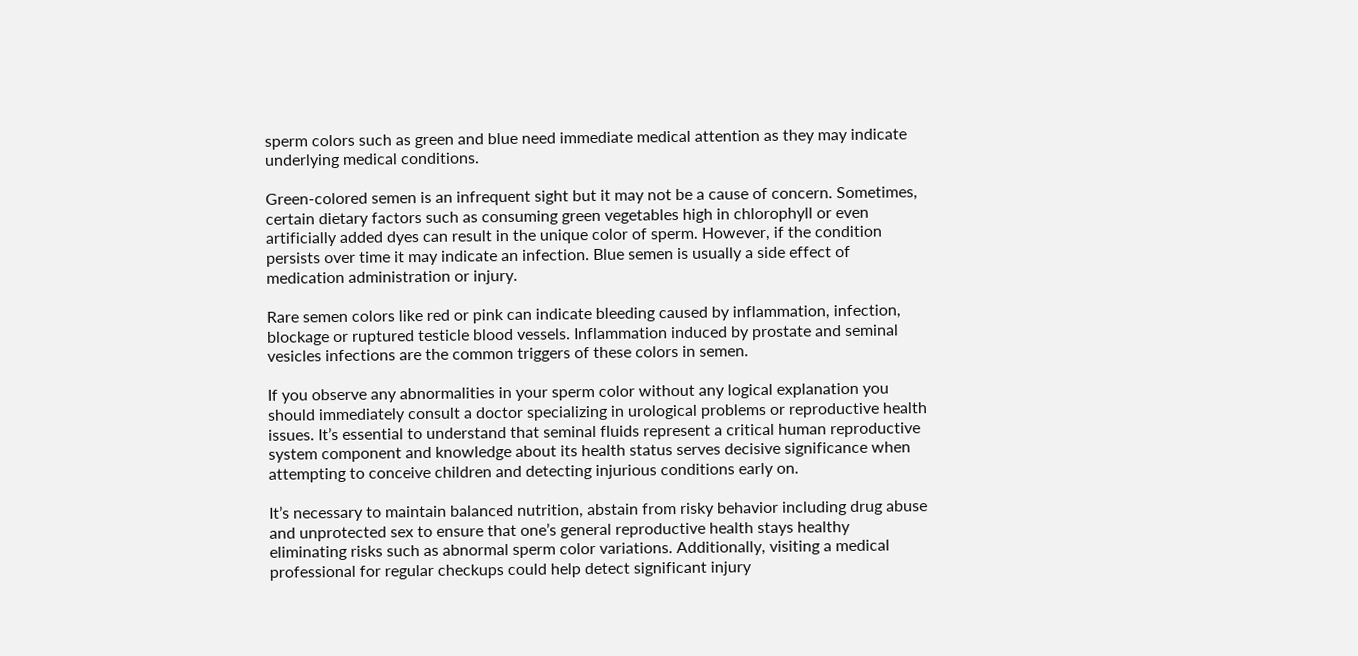sperm colors such as green and blue need immediate medical attention as they may indicate underlying medical conditions.

Green-colored semen is an infrequent sight but it may not be a cause of concern. Sometimes, certain dietary factors such as consuming green vegetables high in chlorophyll or even artificially added dyes can result in the unique color of sperm. However, if the condition persists over time it may indicate an infection. Blue semen is usually a side effect of medication administration or injury.

Rare semen colors like red or pink can indicate bleeding caused by inflammation, infection, blockage or ruptured testicle blood vessels. Inflammation induced by prostate and seminal vesicles infections are the common triggers of these colors in semen.

If you observe any abnormalities in your sperm color without any logical explanation you should immediately consult a doctor specializing in urological problems or reproductive health issues. It’s essential to understand that seminal fluids represent a critical human reproductive system component and knowledge about its health status serves decisive significance when attempting to conceive children and detecting injurious conditions early on.

It’s necessary to maintain balanced nutrition, abstain from risky behavior including drug abuse and unprotected sex to ensure that one’s general reproductive health stays healthy eliminating risks such as abnormal sperm color variations. Additionally, visiting a medical professional for regular checkups could help detect significant injury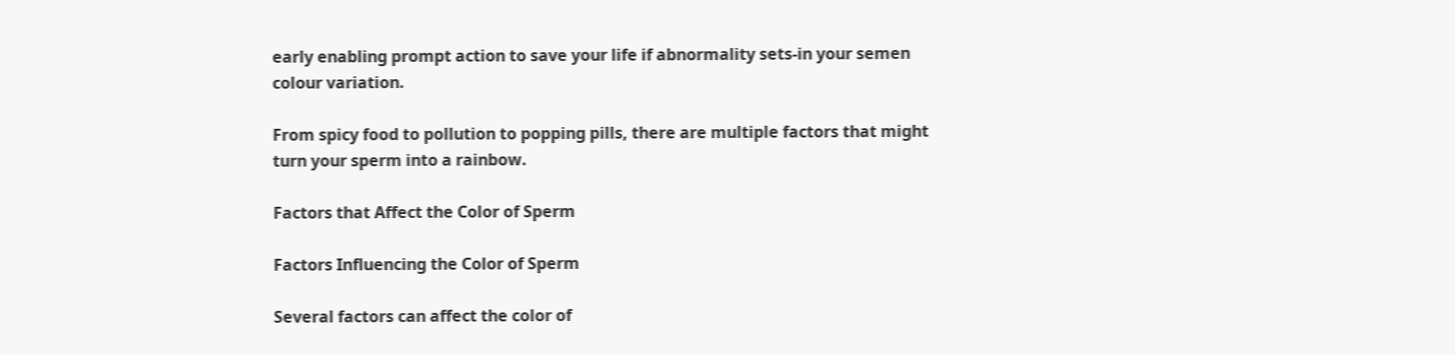early enabling prompt action to save your life if abnormality sets-in your semen colour variation.

From spicy food to pollution to popping pills, there are multiple factors that might turn your sperm into a rainbow.

Factors that Affect the Color of Sperm

Factors Influencing the Color of Sperm

Several factors can affect the color of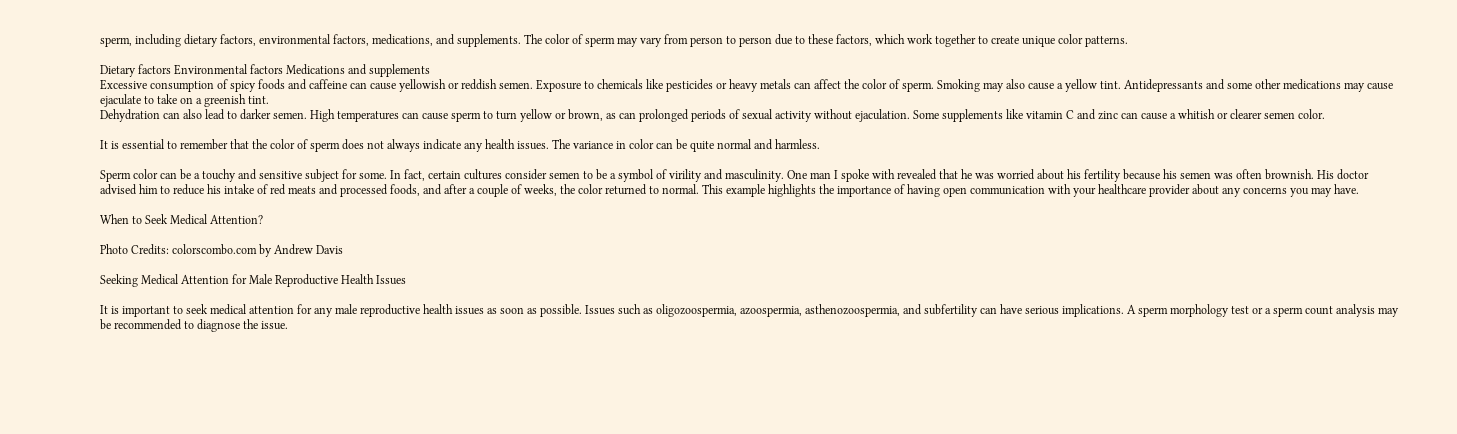sperm, including dietary factors, environmental factors, medications, and supplements. The color of sperm may vary from person to person due to these factors, which work together to create unique color patterns.

Dietary factors Environmental factors Medications and supplements
Excessive consumption of spicy foods and caffeine can cause yellowish or reddish semen. Exposure to chemicals like pesticides or heavy metals can affect the color of sperm. Smoking may also cause a yellow tint. Antidepressants and some other medications may cause ejaculate to take on a greenish tint.
Dehydration can also lead to darker semen. High temperatures can cause sperm to turn yellow or brown, as can prolonged periods of sexual activity without ejaculation. Some supplements like vitamin C and zinc can cause a whitish or clearer semen color.

It is essential to remember that the color of sperm does not always indicate any health issues. The variance in color can be quite normal and harmless.

Sperm color can be a touchy and sensitive subject for some. In fact, certain cultures consider semen to be a symbol of virility and masculinity. One man I spoke with revealed that he was worried about his fertility because his semen was often brownish. His doctor advised him to reduce his intake of red meats and processed foods, and after a couple of weeks, the color returned to normal. This example highlights the importance of having open communication with your healthcare provider about any concerns you may have.

When to Seek Medical Attention?

Photo Credits: colorscombo.com by Andrew Davis

Seeking Medical Attention for Male Reproductive Health Issues

It is important to seek medical attention for any male reproductive health issues as soon as possible. Issues such as oligozoospermia, azoospermia, asthenozoospermia, and subfertility can have serious implications. A sperm morphology test or a sperm count analysis may be recommended to diagnose the issue.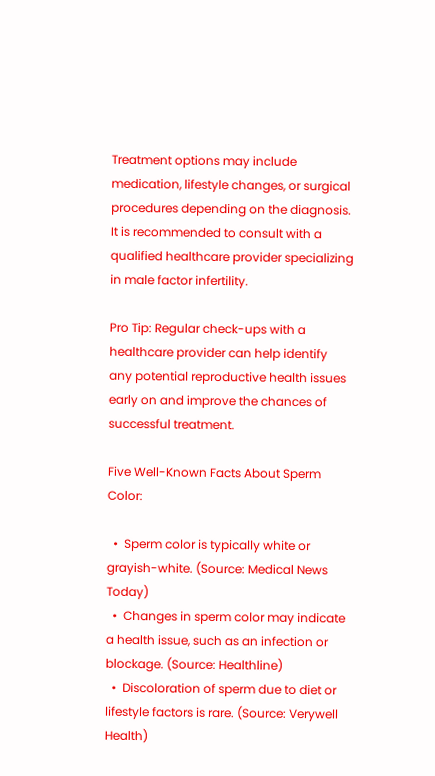Treatment options may include medication, lifestyle changes, or surgical procedures depending on the diagnosis. It is recommended to consult with a qualified healthcare provider specializing in male factor infertility.

Pro Tip: Regular check-ups with a healthcare provider can help identify any potential reproductive health issues early on and improve the chances of successful treatment.

Five Well-Known Facts About Sperm Color:

  •  Sperm color is typically white or grayish-white. (Source: Medical News Today)
  •  Changes in sperm color may indicate a health issue, such as an infection or blockage. (Source: Healthline)
  •  Discoloration of sperm due to diet or lifestyle factors is rare. (Source: Verywell Health)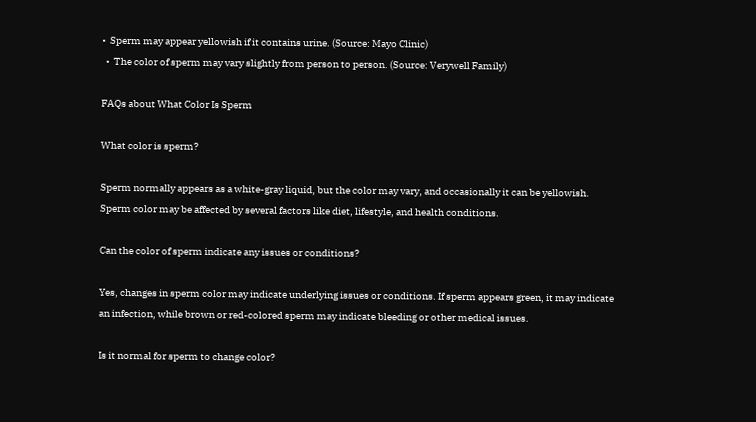•  Sperm may appear yellowish if it contains urine. (Source: Mayo Clinic)
  •  The color of sperm may vary slightly from person to person. (Source: Verywell Family)

FAQs about What Color Is Sperm

What color is sperm?

Sperm normally appears as a white-gray liquid, but the color may vary, and occasionally it can be yellowish. Sperm color may be affected by several factors like diet, lifestyle, and health conditions.

Can the color of sperm indicate any issues or conditions?

Yes, changes in sperm color may indicate underlying issues or conditions. If sperm appears green, it may indicate an infection, while brown or red-colored sperm may indicate bleeding or other medical issues.

Is it normal for sperm to change color?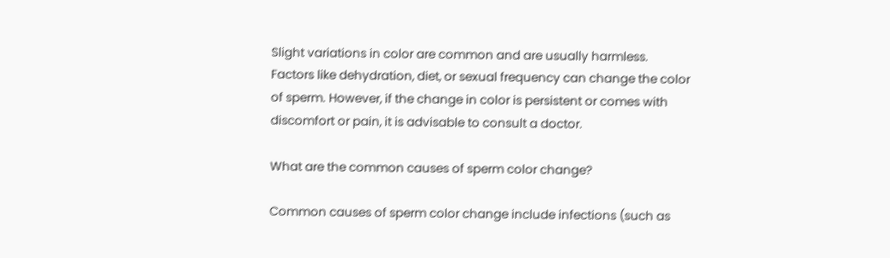Slight variations in color are common and are usually harmless. Factors like dehydration, diet, or sexual frequency can change the color of sperm. However, if the change in color is persistent or comes with discomfort or pain, it is advisable to consult a doctor.

What are the common causes of sperm color change?

Common causes of sperm color change include infections (such as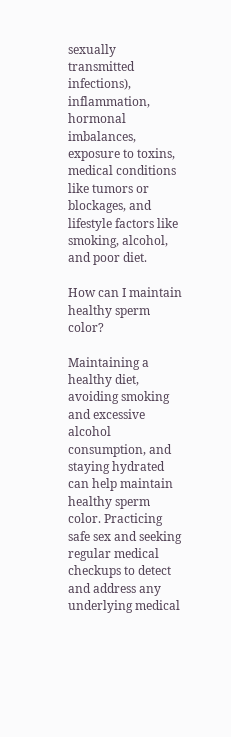sexually transmitted infections), inflammation, hormonal imbalances, exposure to toxins, medical conditions like tumors or blockages, and lifestyle factors like smoking, alcohol, and poor diet.

How can I maintain healthy sperm color?

Maintaining a healthy diet, avoiding smoking and excessive alcohol consumption, and staying hydrated can help maintain healthy sperm color. Practicing safe sex and seeking regular medical checkups to detect and address any underlying medical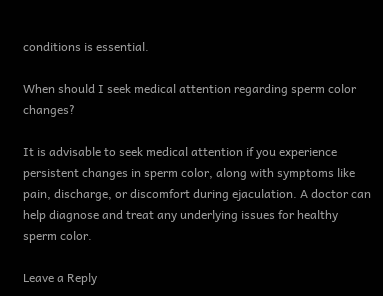conditions is essential.

When should I seek medical attention regarding sperm color changes?

It is advisable to seek medical attention if you experience persistent changes in sperm color, along with symptoms like pain, discharge, or discomfort during ejaculation. A doctor can help diagnose and treat any underlying issues for healthy sperm color.

Leave a Reply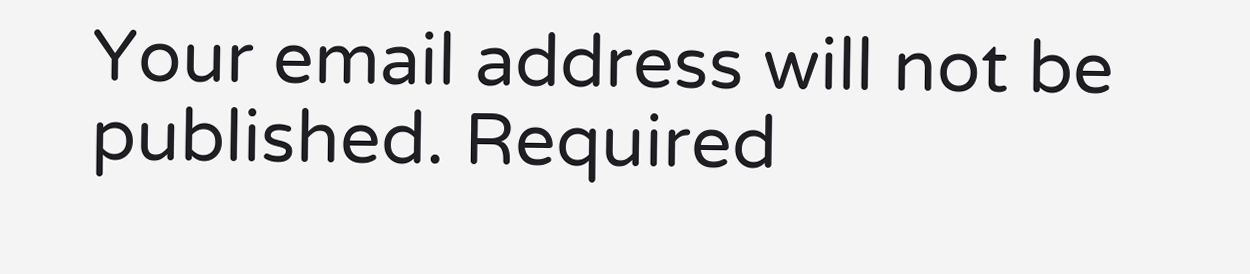Your email address will not be published. Required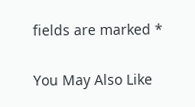fields are marked *

You May Also Like